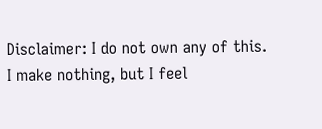Disclaimer: I do not own any of this. I make nothing, but I feel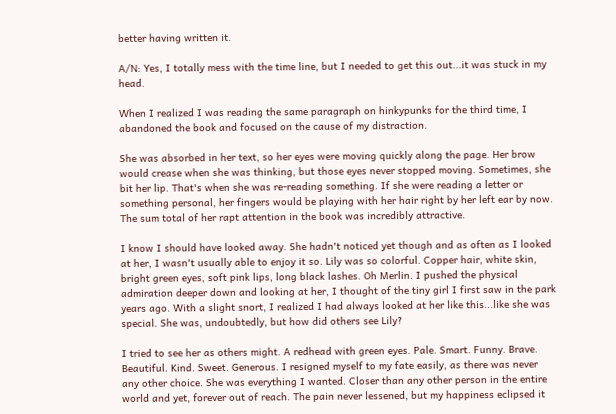better having written it.

A/N: Yes, I totally mess with the time line, but I needed to get this out...it was stuck in my head.

When I realized I was reading the same paragraph on hinkypunks for the third time, I abandoned the book and focused on the cause of my distraction.

She was absorbed in her text, so her eyes were moving quickly along the page. Her brow would crease when she was thinking, but those eyes never stopped moving. Sometimes, she bit her lip. That's when she was re-reading something. If she were reading a letter or something personal, her fingers would be playing with her hair right by her left ear by now. The sum total of her rapt attention in the book was incredibly attractive.

I know I should have looked away. She hadn't noticed yet though and as often as I looked at her, I wasn't usually able to enjoy it so. Lily was so colorful. Copper hair, white skin, bright green eyes, soft pink lips, long black lashes. Oh Merlin. I pushed the physical admiration deeper down and looking at her, I thought of the tiny girl I first saw in the park years ago. With a slight snort, I realized I had always looked at her like this...like she was special. She was, undoubtedly, but how did others see Lily?

I tried to see her as others might. A redhead with green eyes. Pale. Smart. Funny. Brave. Beautiful. Kind. Sweet. Generous. I resigned myself to my fate easily, as there was never any other choice. She was everything I wanted. Closer than any other person in the entire world and yet, forever out of reach. The pain never lessened, but my happiness eclipsed it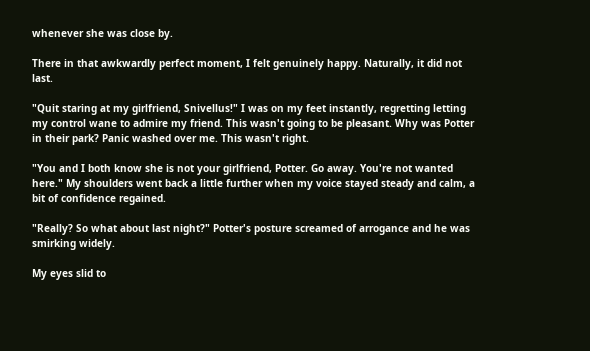whenever she was close by.

There in that awkwardly perfect moment, I felt genuinely happy. Naturally, it did not last.

"Quit staring at my girlfriend, Snivellus!" I was on my feet instantly, regretting letting my control wane to admire my friend. This wasn't going to be pleasant. Why was Potter in their park? Panic washed over me. This wasn't right.

"You and I both know she is not your girlfriend, Potter. Go away. You're not wanted here." My shoulders went back a little further when my voice stayed steady and calm, a bit of confidence regained.

"Really? So what about last night?" Potter's posture screamed of arrogance and he was smirking widely.

My eyes slid to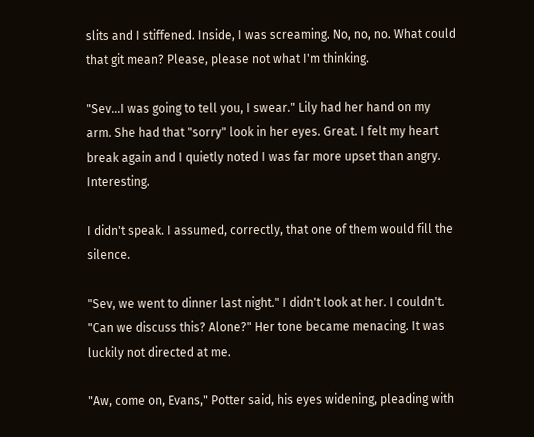slits and I stiffened. Inside, I was screaming. No, no, no. What could that git mean? Please, please not what I'm thinking.

"Sev...I was going to tell you, I swear." Lily had her hand on my arm. She had that "sorry" look in her eyes. Great. I felt my heart break again and I quietly noted I was far more upset than angry. Interesting.

I didn't speak. I assumed, correctly, that one of them would fill the silence.

"Sev, we went to dinner last night." I didn't look at her. I couldn't. "Can we discuss this? Alone?" Her tone became menacing. It was luckily not directed at me.

"Aw, come on, Evans," Potter said, his eyes widening, pleading with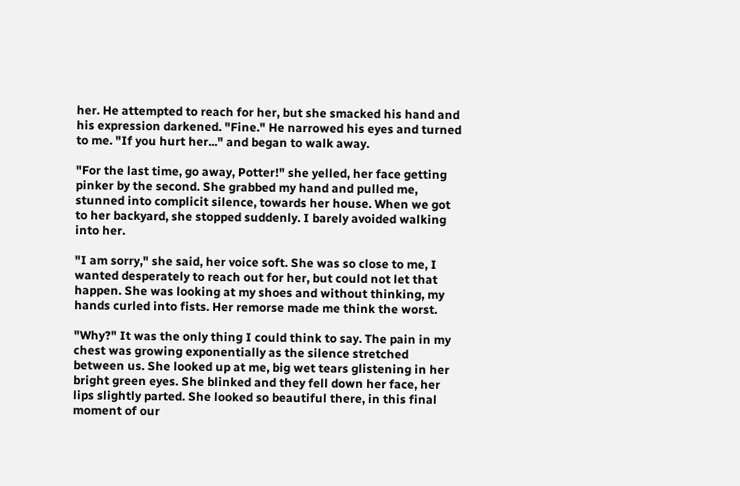her. He attempted to reach for her, but she smacked his hand and his expression darkened. "Fine." He narrowed his eyes and turned to me. "If you hurt her..." and began to walk away.

"For the last time, go away, Potter!" she yelled, her face getting pinker by the second. She grabbed my hand and pulled me, stunned into complicit silence, towards her house. When we got to her backyard, she stopped suddenly. I barely avoided walking into her.

"I am sorry," she said, her voice soft. She was so close to me, I wanted desperately to reach out for her, but could not let that happen. She was looking at my shoes and without thinking, my hands curled into fists. Her remorse made me think the worst.

"Why?" It was the only thing I could think to say. The pain in my chest was growing exponentially as the silence stretched between us. She looked up at me, big wet tears glistening in her bright green eyes. She blinked and they fell down her face, her lips slightly parted. She looked so beautiful there, in this final moment of our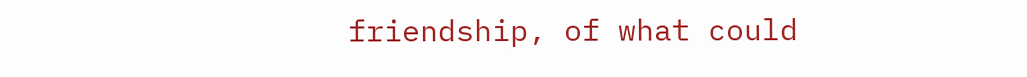friendship, of what could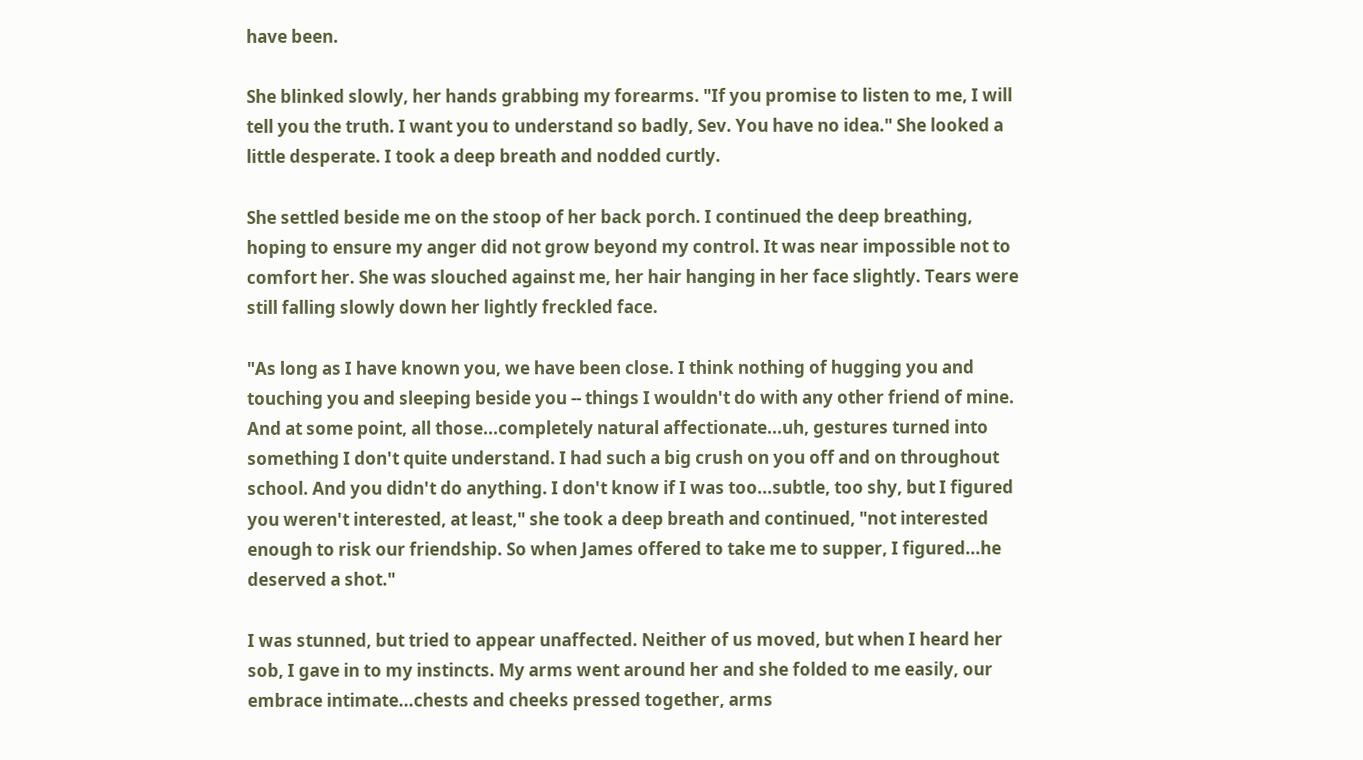have been.

She blinked slowly, her hands grabbing my forearms. "If you promise to listen to me, I will tell you the truth. I want you to understand so badly, Sev. You have no idea." She looked a little desperate. I took a deep breath and nodded curtly.

She settled beside me on the stoop of her back porch. I continued the deep breathing, hoping to ensure my anger did not grow beyond my control. It was near impossible not to comfort her. She was slouched against me, her hair hanging in her face slightly. Tears were still falling slowly down her lightly freckled face.

"As long as I have known you, we have been close. I think nothing of hugging you and touching you and sleeping beside you -- things I wouldn't do with any other friend of mine. And at some point, all those...completely natural affectionate...uh, gestures turned into something I don't quite understand. I had such a big crush on you off and on throughout school. And you didn't do anything. I don't know if I was too...subtle, too shy, but I figured you weren't interested, at least," she took a deep breath and continued, "not interested enough to risk our friendship. So when James offered to take me to supper, I figured...he deserved a shot."

I was stunned, but tried to appear unaffected. Neither of us moved, but when I heard her sob, I gave in to my instincts. My arms went around her and she folded to me easily, our embrace intimate...chests and cheeks pressed together, arms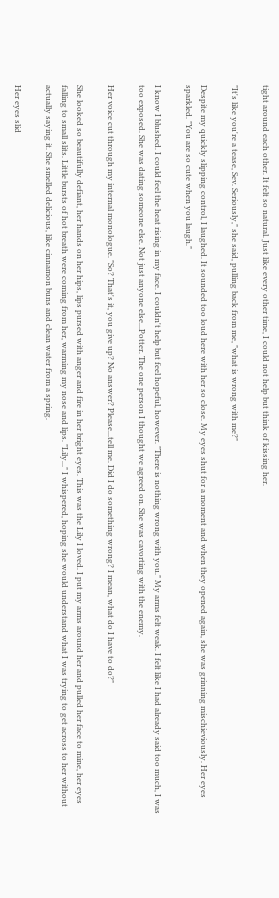tight around each other. It felt so natural. Just like every other time, I could not help but think of kissing her.

"It's like you're a tease, Sev. Seriously," she said, pulling back from me, "what is wrong with me?"

Despite my quickly slipping control, I laughed. It sounded too loud here with her so close. My eyes shut for a moment and when they opened again, she was grinning mischieviously. Her eyes sparkled. "You are so cute when you laugh."

I know I blushed. I could feel the heat rising in my face. I couldn't help but feel hopeful, however. "There is nothing wrong with you." My arms felt weak. I felt like I had already said too much, I was too exposed. She was dating someone else. Not just anyone else...Potter. The one person I thought we agreed on. She was cavorting with the enemy.

Her voice cut through my internal monologue. "So? That's it, you give up? No answer? Please...tell me. Did I do something wrong? I mean, what do I have to do?"

She looked so beautifully defiant, her hands on her hips, lips pursed with anger and fire in her bright eyes. This was the Lily I loved. I put my arms around her and pulled her face to mine, her eyes falling to small slits. Little bursts of hot breath were coming from her, warming my nose and lips. "Lily..." I whispered, hoping she would understand what I was trying to get across to her without actually saying it. She smelled delicious, like cinnamon buns and clean water from a spring.

Her eyes slid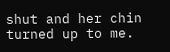shut and her chin turned up to me.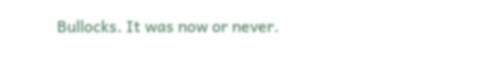Bullocks. It was now or never.